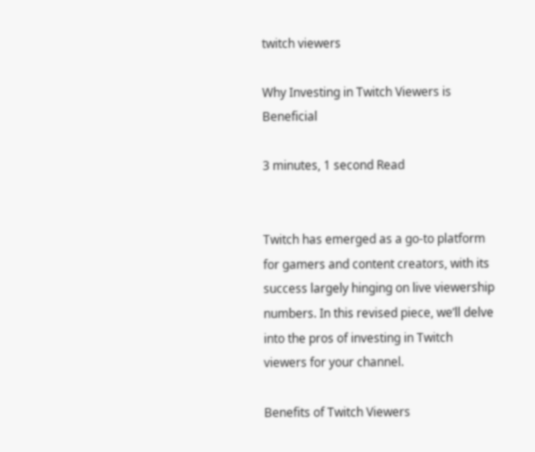twitch viewers

Why Investing in Twitch Viewers is Beneficial

3 minutes, 1 second Read


Twitch has emerged as a go-to platform for gamers and content creators, with its success largely hinging on live viewership numbers. In this revised piece, we’ll delve into the pros of investing in Twitch viewers for your channel.

Benefits of Twitch Viewers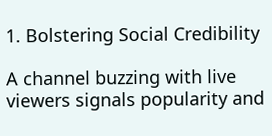1. Bolstering Social Credibility

A channel buzzing with live viewers signals popularity and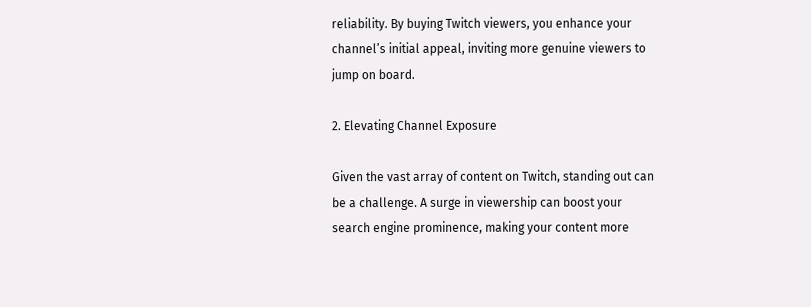reliability. By buying Twitch viewers, you enhance your channel’s initial appeal, inviting more genuine viewers to jump on board.

2. Elevating Channel Exposure

Given the vast array of content on Twitch, standing out can be a challenge. A surge in viewership can boost your search engine prominence, making your content more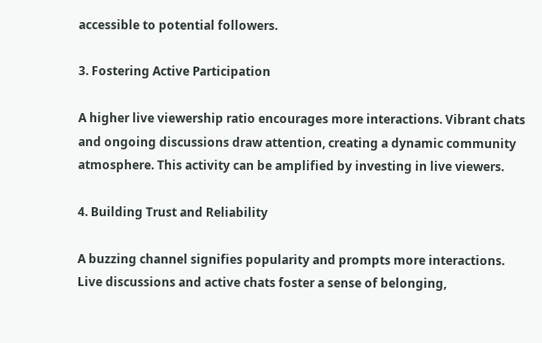accessible to potential followers.

3. Fostering Active Participation

A higher live viewership ratio encourages more interactions. Vibrant chats and ongoing discussions draw attention, creating a dynamic community atmosphere. This activity can be amplified by investing in live viewers.

4. Building Trust and Reliability

A buzzing channel signifies popularity and prompts more interactions. Live discussions and active chats foster a sense of belonging,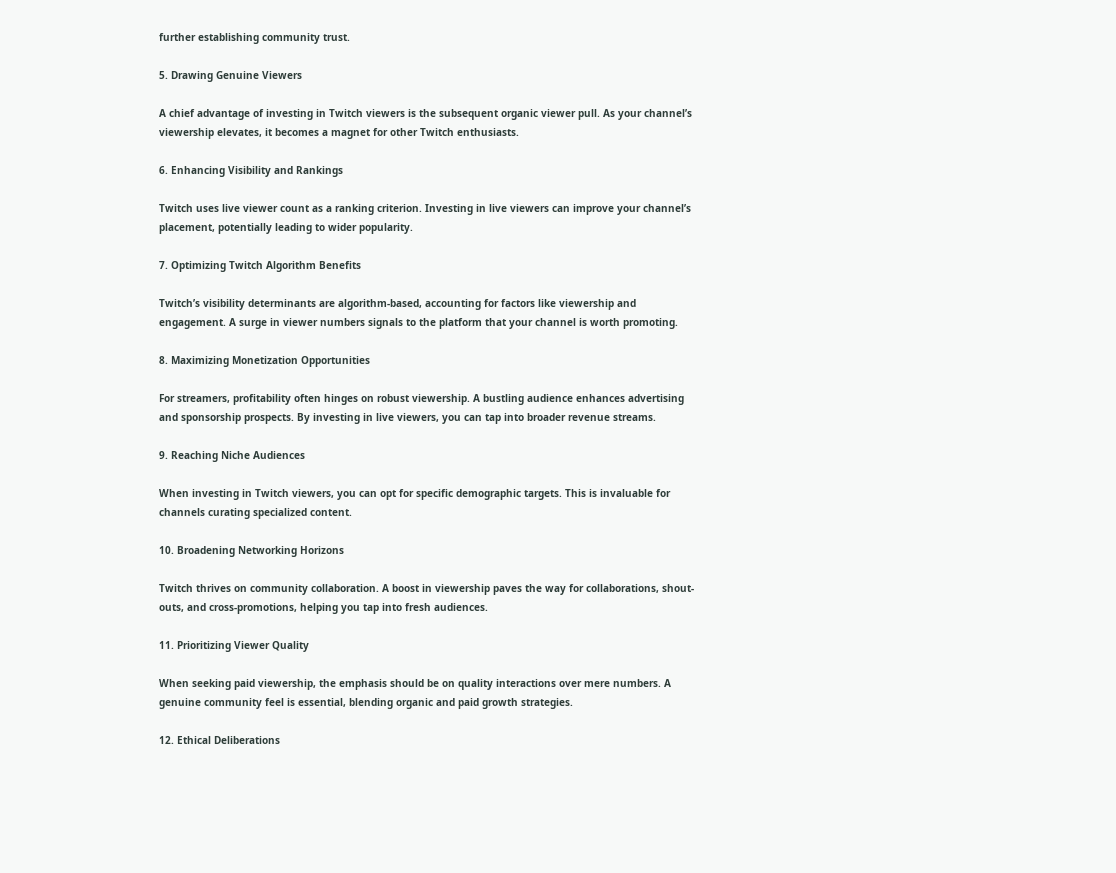further establishing community trust.

5. Drawing Genuine Viewers

A chief advantage of investing in Twitch viewers is the subsequent organic viewer pull. As your channel’s viewership elevates, it becomes a magnet for other Twitch enthusiasts.

6. Enhancing Visibility and Rankings

Twitch uses live viewer count as a ranking criterion. Investing in live viewers can improve your channel’s placement, potentially leading to wider popularity.

7. Optimizing Twitch Algorithm Benefits

Twitch’s visibility determinants are algorithm-based, accounting for factors like viewership and engagement. A surge in viewer numbers signals to the platform that your channel is worth promoting.

8. Maximizing Monetization Opportunities

For streamers, profitability often hinges on robust viewership. A bustling audience enhances advertising and sponsorship prospects. By investing in live viewers, you can tap into broader revenue streams.

9. Reaching Niche Audiences

When investing in Twitch viewers, you can opt for specific demographic targets. This is invaluable for channels curating specialized content.

10. Broadening Networking Horizons

Twitch thrives on community collaboration. A boost in viewership paves the way for collaborations, shout-outs, and cross-promotions, helping you tap into fresh audiences.

11. Prioritizing Viewer Quality

When seeking paid viewership, the emphasis should be on quality interactions over mere numbers. A genuine community feel is essential, blending organic and paid growth strategies.

12. Ethical Deliberations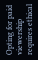Opting for paid viewership requires ethical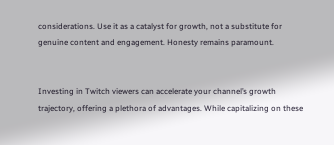considerations. Use it as a catalyst for growth, not a substitute for genuine content and engagement. Honesty remains paramount.


Investing in Twitch viewers can accelerate your channel’s growth trajectory, offering a plethora of advantages. While capitalizing on these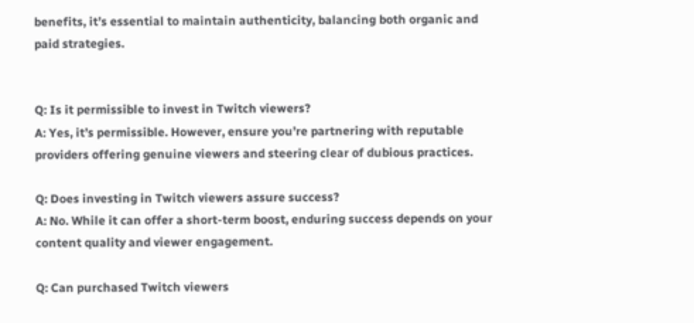benefits, it’s essential to maintain authenticity, balancing both organic and paid strategies.


Q: Is it permissible to invest in Twitch viewers?
A: Yes, it’s permissible. However, ensure you’re partnering with reputable providers offering genuine viewers and steering clear of dubious practices.

Q: Does investing in Twitch viewers assure success?
A: No. While it can offer a short-term boost, enduring success depends on your content quality and viewer engagement.

Q: Can purchased Twitch viewers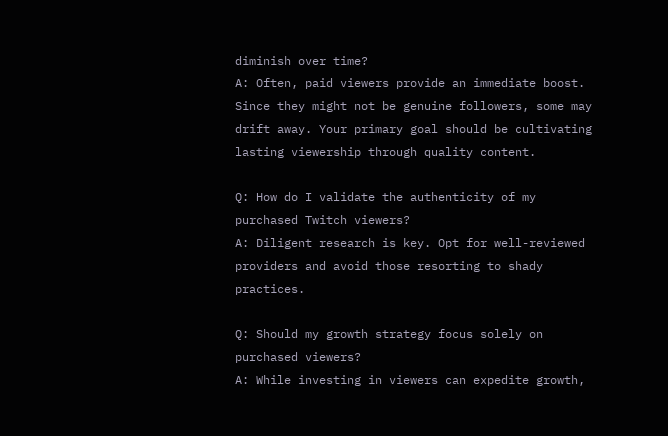diminish over time?
A: Often, paid viewers provide an immediate boost. Since they might not be genuine followers, some may drift away. Your primary goal should be cultivating lasting viewership through quality content.

Q: How do I validate the authenticity of my purchased Twitch viewers?
A: Diligent research is key. Opt for well-reviewed providers and avoid those resorting to shady practices.

Q: Should my growth strategy focus solely on purchased viewers?
A: While investing in viewers can expedite growth,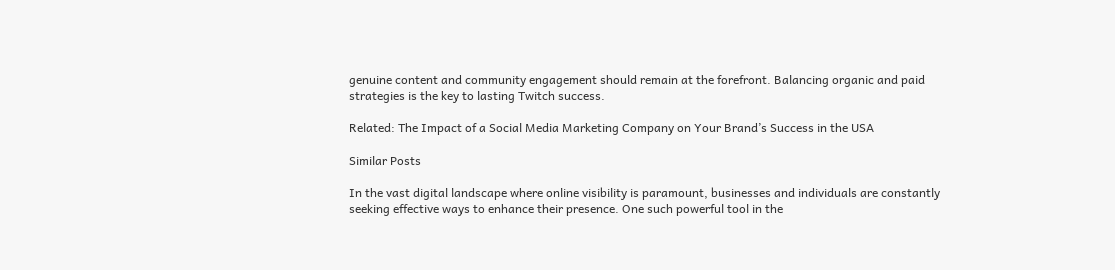genuine content and community engagement should remain at the forefront. Balancing organic and paid strategies is the key to lasting Twitch success.

Related: The Impact of a Social Media Marketing Company on Your Brand’s Success in the USA

Similar Posts

In the vast digital landscape where online visibility is paramount, businesses and individuals are constantly seeking effective ways to enhance their presence. One such powerful tool in the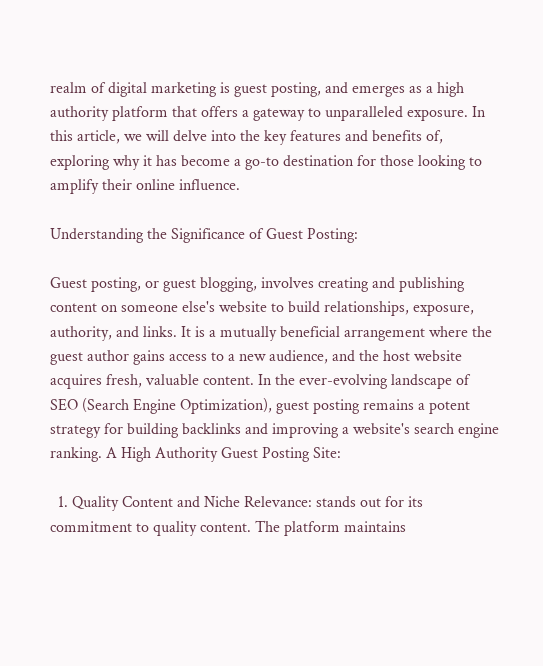realm of digital marketing is guest posting, and emerges as a high authority platform that offers a gateway to unparalleled exposure. In this article, we will delve into the key features and benefits of, exploring why it has become a go-to destination for those looking to amplify their online influence.

Understanding the Significance of Guest Posting:

Guest posting, or guest blogging, involves creating and publishing content on someone else's website to build relationships, exposure, authority, and links. It is a mutually beneficial arrangement where the guest author gains access to a new audience, and the host website acquires fresh, valuable content. In the ever-evolving landscape of SEO (Search Engine Optimization), guest posting remains a potent strategy for building backlinks and improving a website's search engine ranking. A High Authority Guest Posting Site:

  1. Quality Content and Niche Relevance: stands out for its commitment to quality content. The platform maintains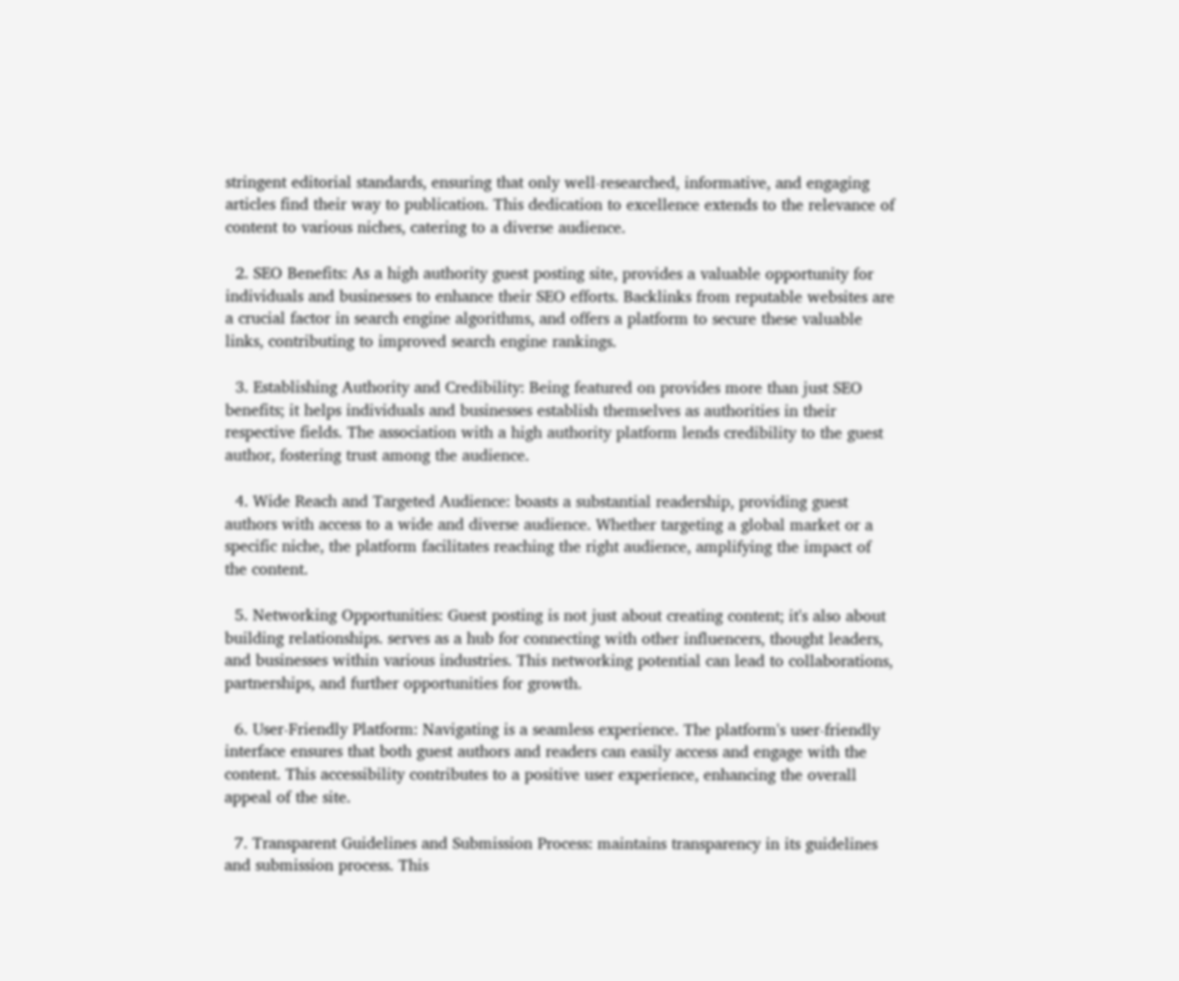stringent editorial standards, ensuring that only well-researched, informative, and engaging articles find their way to publication. This dedication to excellence extends to the relevance of content to various niches, catering to a diverse audience.

  2. SEO Benefits: As a high authority guest posting site, provides a valuable opportunity for individuals and businesses to enhance their SEO efforts. Backlinks from reputable websites are a crucial factor in search engine algorithms, and offers a platform to secure these valuable links, contributing to improved search engine rankings.

  3. Establishing Authority and Credibility: Being featured on provides more than just SEO benefits; it helps individuals and businesses establish themselves as authorities in their respective fields. The association with a high authority platform lends credibility to the guest author, fostering trust among the audience.

  4. Wide Reach and Targeted Audience: boasts a substantial readership, providing guest authors with access to a wide and diverse audience. Whether targeting a global market or a specific niche, the platform facilitates reaching the right audience, amplifying the impact of the content.

  5. Networking Opportunities: Guest posting is not just about creating content; it's also about building relationships. serves as a hub for connecting with other influencers, thought leaders, and businesses within various industries. This networking potential can lead to collaborations, partnerships, and further opportunities for growth.

  6. User-Friendly Platform: Navigating is a seamless experience. The platform's user-friendly interface ensures that both guest authors and readers can easily access and engage with the content. This accessibility contributes to a positive user experience, enhancing the overall appeal of the site.

  7. Transparent Guidelines and Submission Process: maintains transparency in its guidelines and submission process. This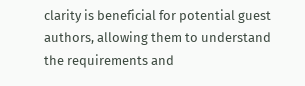clarity is beneficial for potential guest authors, allowing them to understand the requirements and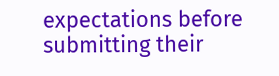expectations before submitting their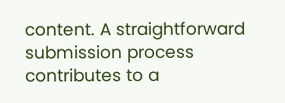content. A straightforward submission process contributes to a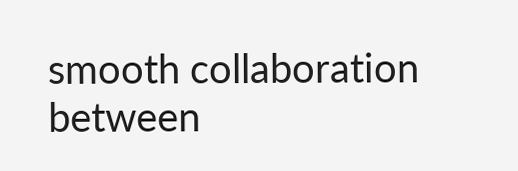smooth collaboration between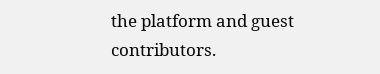the platform and guest contributors.